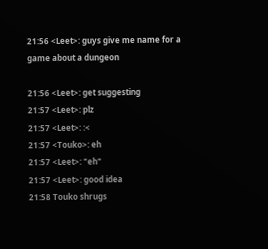21:56 <Leet>: guys give me name for a game about a dungeon

21:56 <Leet>: get suggesting
21:57 <Leet>: plz
21:57 <Leet>: :<
21:57 <Touko>: eh
21:57 <Leet>: "eh"
21:57 <Leet>: good idea
21:58 Touko shrugs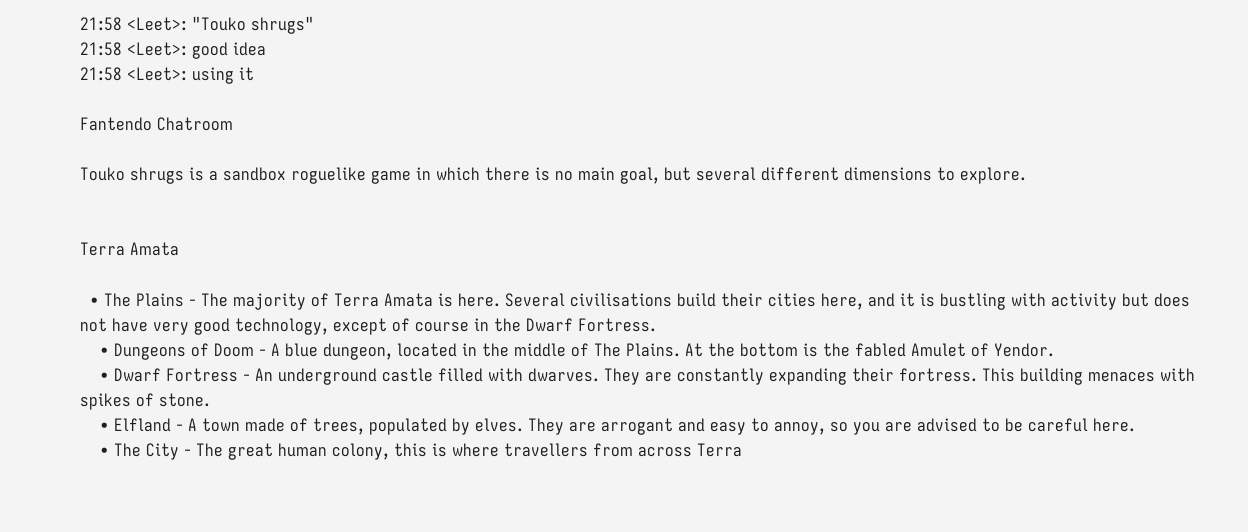21:58 <Leet>: "Touko shrugs"
21:58 <Leet>: good idea
21:58 <Leet>: using it

Fantendo Chatroom

Touko shrugs is a sandbox roguelike game in which there is no main goal, but several different dimensions to explore.


Terra Amata

  • The Plains - The majority of Terra Amata is here. Several civilisations build their cities here, and it is bustling with activity but does not have very good technology, except of course in the Dwarf Fortress.
    • Dungeons of Doom - A blue dungeon, located in the middle of The Plains. At the bottom is the fabled Amulet of Yendor.
    • Dwarf Fortress - An underground castle filled with dwarves. They are constantly expanding their fortress. This building menaces with spikes of stone.
    • Elfland - A town made of trees, populated by elves. They are arrogant and easy to annoy, so you are advised to be careful here.
    • The City - The great human colony, this is where travellers from across Terra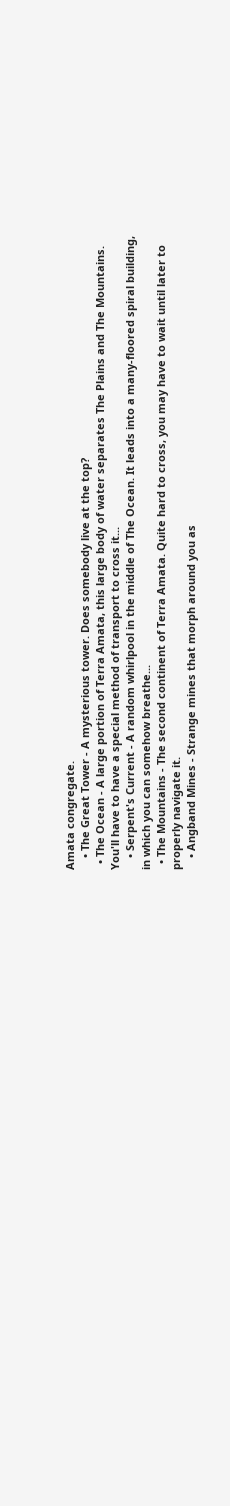Amata congregate.
    • The Great Tower - A mysterious tower. Does somebody live at the top?
  • The Ocean - A large portion of Terra Amata, this large body of water separates The Plains and The Mountains. You'll have to have a special method of transport to cross it...
    • Serpent's Current - A random whirlpool in the middle of The Ocean. It leads into a many-floored spiral building, in which you can somehow breathe...
  • The Mountains - The second continent of Terra Amata. Quite hard to cross, you may have to wait until later to properly navigate it.
    • Angband Mines - Strange mines that morph around you as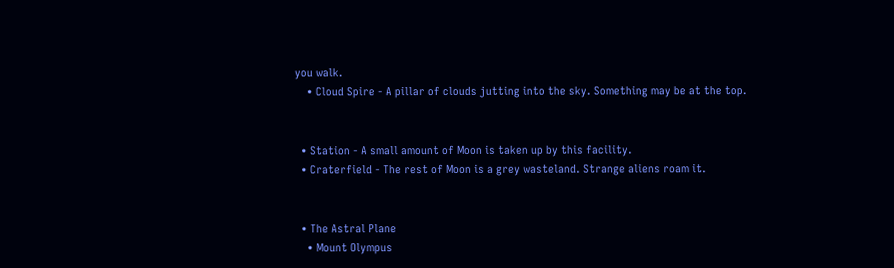you walk.
    • Cloud Spire - A pillar of clouds jutting into the sky. Something may be at the top.


  • Station - A small amount of Moon is taken up by this facility.
  • Craterfield - The rest of Moon is a grey wasteland. Strange aliens roam it.


  • The Astral Plane
    • Mount Olympus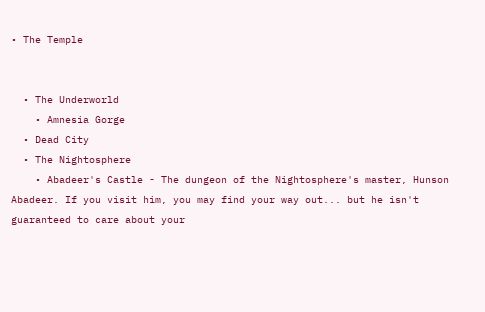• The Temple


  • The Underworld
    • Amnesia Gorge
  • Dead City
  • The Nightosphere
    • Abadeer's Castle - The dungeon of the Nightosphere's master, Hunson Abadeer. If you visit him, you may find your way out... but he isn't guaranteed to care about your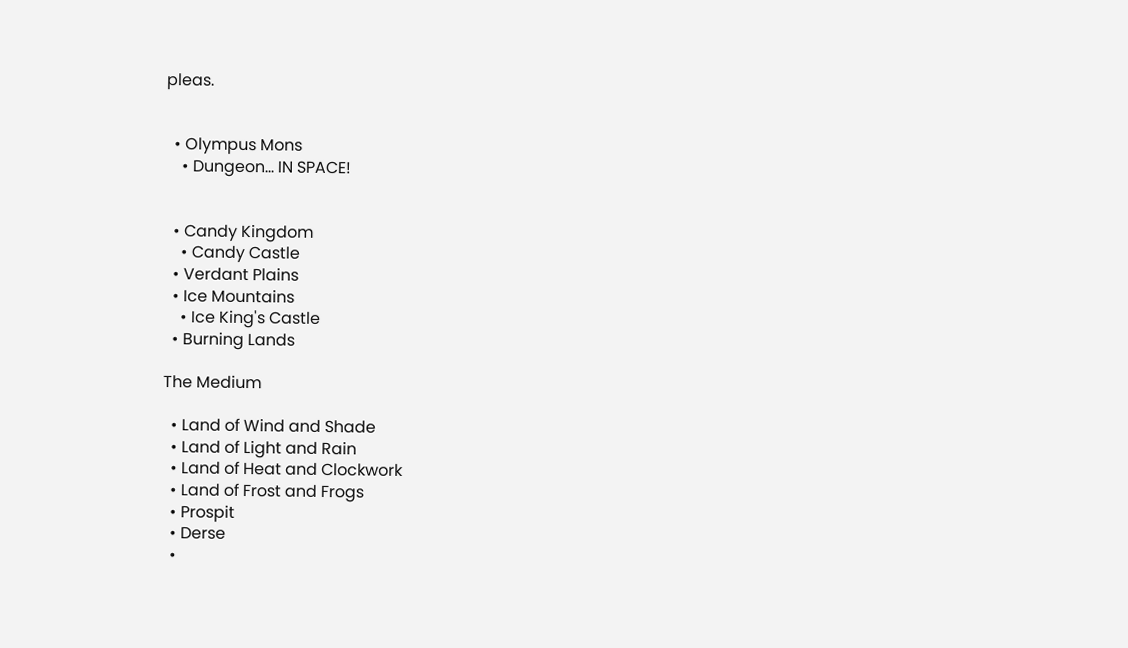pleas.


  • Olympus Mons
    • Dungeon... IN SPACE!


  • Candy Kingdom
    • Candy Castle
  • Verdant Plains
  • Ice Mountains
    • Ice King's Castle
  • Burning Lands

The Medium

  • Land of Wind and Shade
  • Land of Light and Rain
  • Land of Heat and Clockwork
  • Land of Frost and Frogs
  • Prospit
  • Derse
  •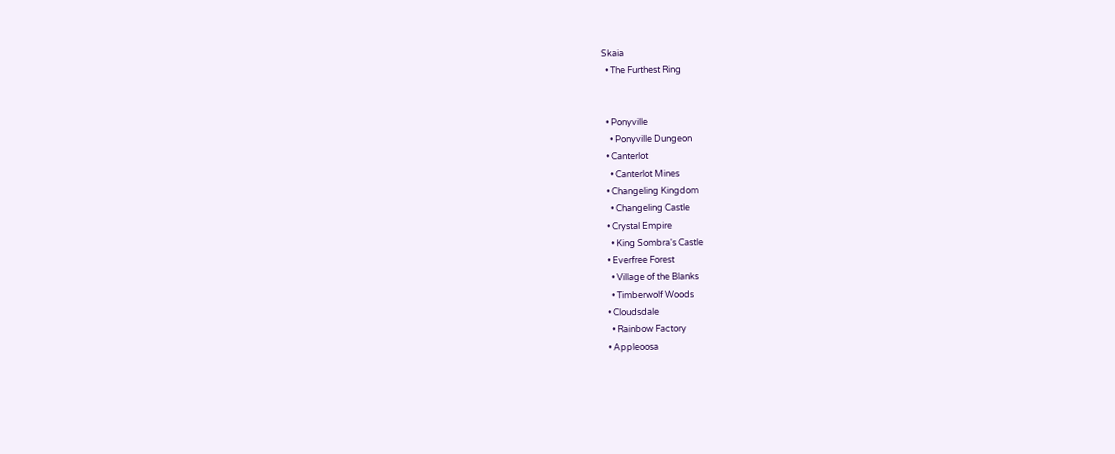Skaia
  • The Furthest Ring


  • Ponyville
    • Ponyville Dungeon
  • Canterlot
    • Canterlot Mines
  • Changeling Kingdom
    • Changeling Castle
  • Crystal Empire
    • King Sombra's Castle
  • Everfree Forest
    • Village of the Blanks
    • Timberwolf Woods
  • Cloudsdale
    • Rainbow Factory
  • Appleoosa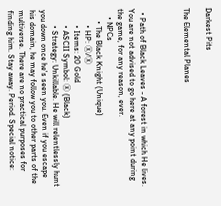Darkest Pits

The Elemental Planes



  • Path of Black Leaves - A forest in which He lives. You are not advised to go here at any point during the game, for any reason, ever.
    • NPCs
      • The Black Knight (Unique)
        • HP: Ⓧ/Ⓧ
        • Items: 20 Gold
        • ASCII Symbol: Ⓧ (Black)
        • Strategy: Unkillable. He will relentlessly hunt you down once he's seen you. Even if you escape his domain, he may follow you to other parts of the multiverse. There are no practical purposes for finding him. Stay away. Period. Special notice: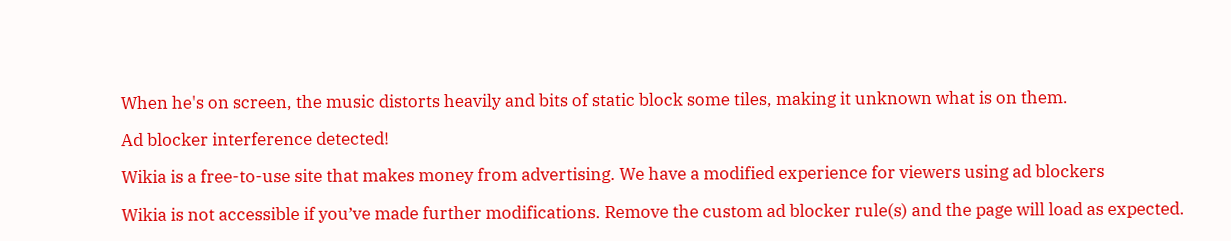When he's on screen, the music distorts heavily and bits of static block some tiles, making it unknown what is on them.

Ad blocker interference detected!

Wikia is a free-to-use site that makes money from advertising. We have a modified experience for viewers using ad blockers

Wikia is not accessible if you’ve made further modifications. Remove the custom ad blocker rule(s) and the page will load as expected.